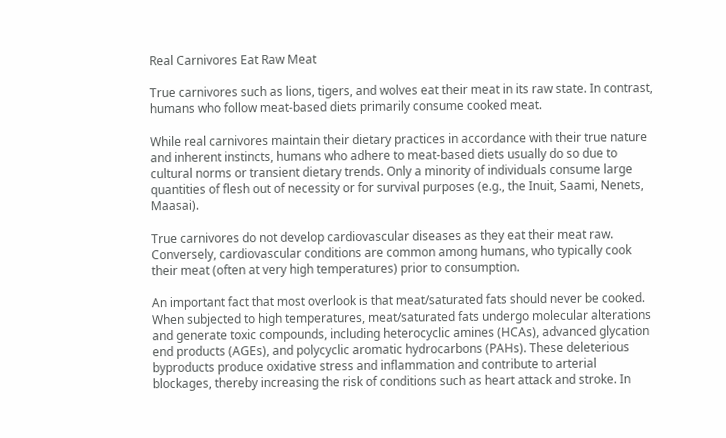Real Carnivores Eat Raw Meat

True carnivores such as lions, tigers, and wolves eat their meat in its raw state. In contrast, humans who follow meat-based diets primarily consume cooked meat.

While real carnivores maintain their dietary practices in accordance with their true nature and inherent instincts, humans who adhere to meat-based diets usually do so due to cultural norms or transient dietary trends. Only a minority of individuals consume large quantities of flesh out of necessity or for survival purposes (e.g., the Inuit, Saami, Nenets, Maasai).

True carnivores do not develop cardiovascular diseases as they eat their meat raw. Conversely, cardiovascular conditions are common among humans, who typically cook their meat (often at very high temperatures) prior to consumption.

An important fact that most overlook is that meat/saturated fats should never be cooked. When subjected to high temperatures, meat/saturated fats undergo molecular alterations and generate toxic compounds, including heterocyclic amines (HCAs), advanced glycation end products (AGEs), and polycyclic aromatic hydrocarbons (PAHs). These deleterious byproducts produce oxidative stress and inflammation and contribute to arterial blockages, thereby increasing the risk of conditions such as heart attack and stroke. In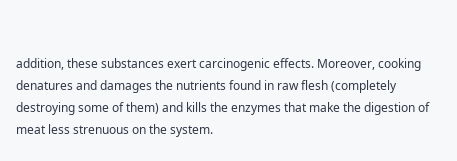addition, these substances exert carcinogenic effects. Moreover, cooking denatures and damages the nutrients found in raw flesh (completely destroying some of them) and kills the enzymes that make the digestion of meat less strenuous on the system.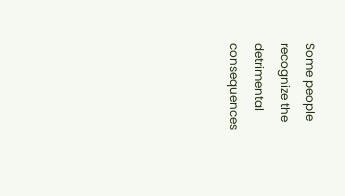Some people recognize the detrimental consequences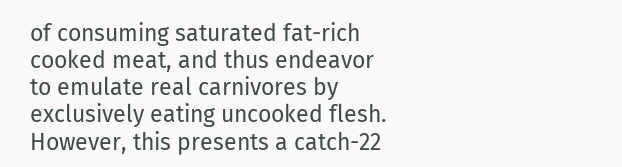of consuming saturated fat-rich cooked meat, and thus endeavor to emulate real carnivores by exclusively eating uncooked flesh. However, this presents a catch-22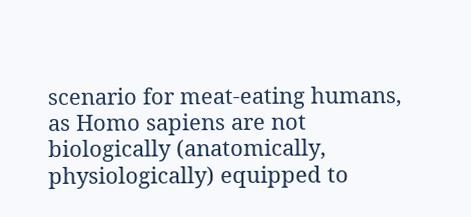scenario for meat-eating humans, as Homo sapiens are not biologically (anatomically, physiologically) equipped to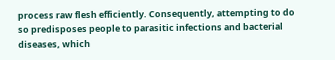process raw flesh efficiently. Consequently, attempting to do so predisposes people to parasitic infections and bacterial diseases, which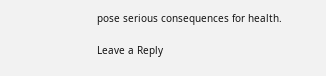pose serious consequences for health.

Leave a Reply